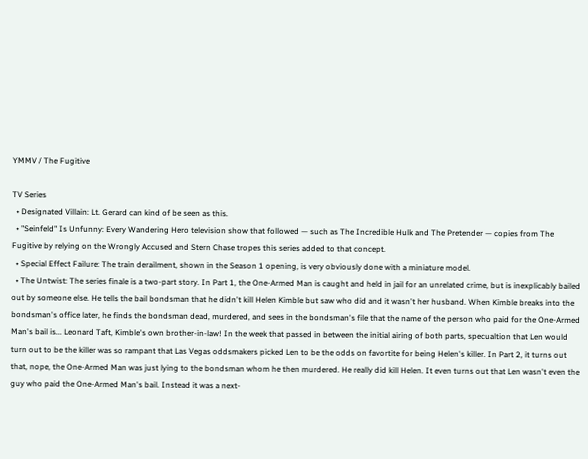YMMV / The Fugitive

TV Series
  • Designated Villain: Lt. Gerard can kind of be seen as this.
  • "Seinfeld" Is Unfunny: Every Wandering Hero television show that followed — such as The Incredible Hulk and The Pretender — copies from The Fugitive by relying on the Wrongly Accused and Stern Chase tropes this series added to that concept.
  • Special Effect Failure: The train derailment, shown in the Season 1 opening, is very obviously done with a miniature model.
  • The Untwist: The series finale is a two-part story. In Part 1, the One-Armed Man is caught and held in jail for an unrelated crime, but is inexplicably bailed out by someone else. He tells the bail bondsman that he didn't kill Helen Kimble but saw who did and it wasn't her husband. When Kimble breaks into the bondsman's office later, he finds the bondsman dead, murdered, and sees in the bondsman's file that the name of the person who paid for the One-Armed Man's bail is... Leonard Taft, Kimble's own brother-in-law! In the week that passed in between the initial airing of both parts, specualtion that Len would turn out to be the killer was so rampant that Las Vegas oddsmakers picked Len to be the odds on favortite for being Helen's killer. In Part 2, it turns out that, nope, the One-Armed Man was just lying to the bondsman whom he then murdered. He really did kill Helen. It even turns out that Len wasn't even the guy who paid the One-Armed Man's bail. Instead it was a next-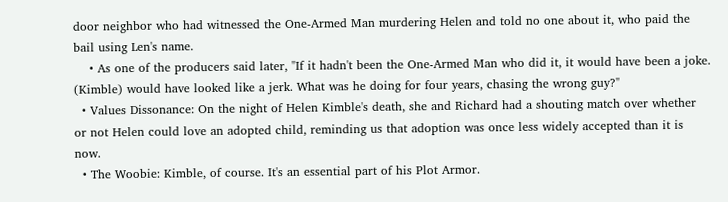door neighbor who had witnessed the One-Armed Man murdering Helen and told no one about it, who paid the bail using Len's name.
    • As one of the producers said later, "If it hadn't been the One-Armed Man who did it, it would have been a joke. (Kimble) would have looked like a jerk. What was he doing for four years, chasing the wrong guy?"
  • Values Dissonance: On the night of Helen Kimble's death, she and Richard had a shouting match over whether or not Helen could love an adopted child, reminding us that adoption was once less widely accepted than it is now.
  • The Woobie: Kimble, of course. It's an essential part of his Plot Armor.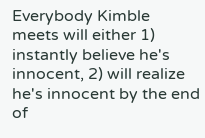Everybody Kimble meets will either 1) instantly believe he's innocent, 2) will realize he's innocent by the end of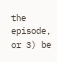the episode, or 3) be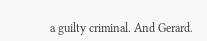a guilty criminal. And Gerard.